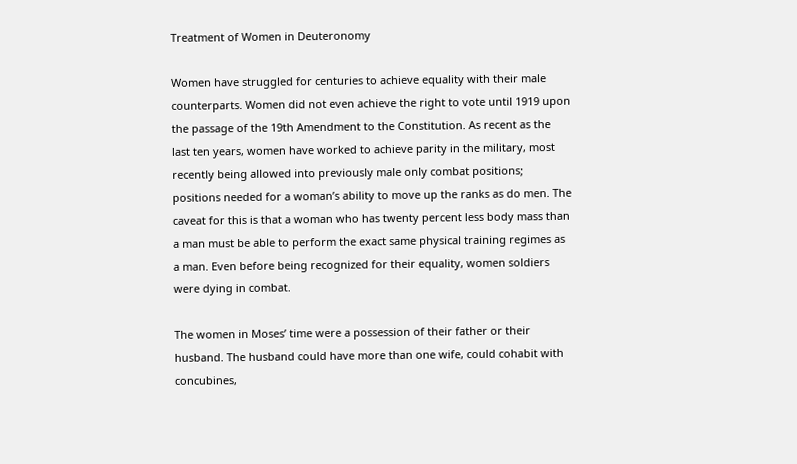Treatment of Women in Deuteronomy

Women have struggled for centuries to achieve equality with their male counterparts. Women did not even achieve the right to vote until 1919 upon the passage of the 19th Amendment to the Constitution. As recent as the last ten years, women have worked to achieve parity in the military, most recently being allowed into previously male only combat positions; positions needed for a woman’s ability to move up the ranks as do men. The caveat for this is that a woman who has twenty percent less body mass than a man must be able to perform the exact same physical training regimes as a man. Even before being recognized for their equality, women soldiers were dying in combat.

The women in Moses’ time were a possession of their father or their husband. The husband could have more than one wife, could cohabit with concubines,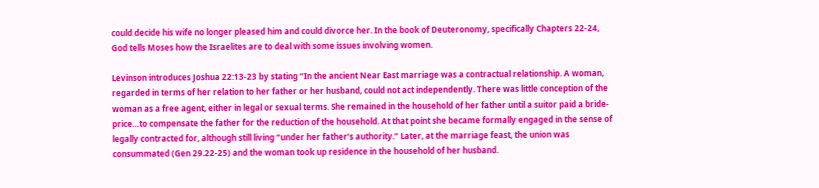could decide his wife no longer pleased him and could divorce her. In the book of Deuteronomy, specifically Chapters 22-24, God tells Moses how the Israelites are to deal with some issues involving women.

Levinson introduces Joshua 22:13-23 by stating “In the ancient Near East marriage was a contractual relationship. A woman, regarded in terms of her relation to her father or her husband, could not act independently. There was little conception of the woman as a free agent, either in legal or sexual terms. She remained in the household of her father until a suitor paid a bride-price…to compensate the father for the reduction of the household. At that point she became formally engaged in the sense of legally contracted for, although still living “under her father’s authority.” Later, at the marriage feast, the union was consummated (Gen 29.22-25) and the woman took up residence in the household of her husband.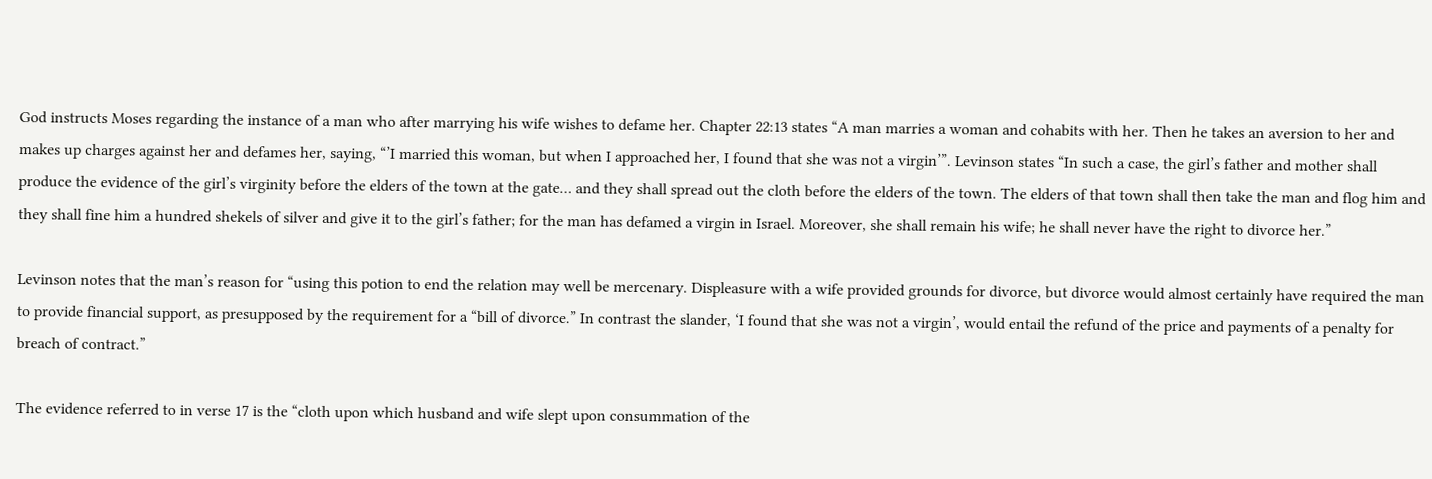God instructs Moses regarding the instance of a man who after marrying his wife wishes to defame her. Chapter 22:13 states “A man marries a woman and cohabits with her. Then he takes an aversion to her and makes up charges against her and defames her, saying, “’I married this woman, but when I approached her, I found that she was not a virgin’”. Levinson states “In such a case, the girl’s father and mother shall produce the evidence of the girl’s virginity before the elders of the town at the gate… and they shall spread out the cloth before the elders of the town. The elders of that town shall then take the man and flog him and they shall fine him a hundred shekels of silver and give it to the girl’s father; for the man has defamed a virgin in Israel. Moreover, she shall remain his wife; he shall never have the right to divorce her.”

Levinson notes that the man’s reason for “using this potion to end the relation may well be mercenary. Displeasure with a wife provided grounds for divorce, but divorce would almost certainly have required the man to provide financial support, as presupposed by the requirement for a “bill of divorce.” In contrast the slander, ‘I found that she was not a virgin’, would entail the refund of the price and payments of a penalty for breach of contract.”

The evidence referred to in verse 17 is the “cloth upon which husband and wife slept upon consummation of the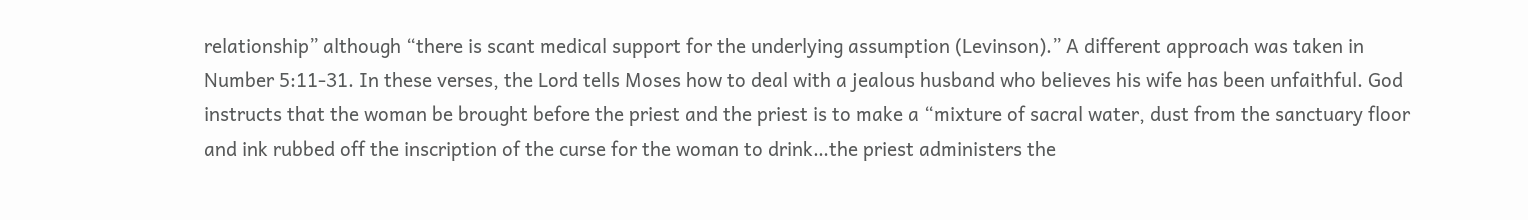relationship” although “there is scant medical support for the underlying assumption (Levinson).” A different approach was taken in Number 5:11-31. In these verses, the Lord tells Moses how to deal with a jealous husband who believes his wife has been unfaithful. God instructs that the woman be brought before the priest and the priest is to make a “mixture of sacral water, dust from the sanctuary floor and ink rubbed off the inscription of the curse for the woman to drink…the priest administers the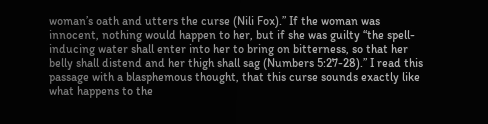woman’s oath and utters the curse (Nili Fox).” If the woman was innocent, nothing would happen to her, but if she was guilty “the spell-inducing water shall enter into her to bring on bitterness, so that her belly shall distend and her thigh shall sag (Numbers 5:27-28).” I read this passage with a blasphemous thought, that this curse sounds exactly like what happens to the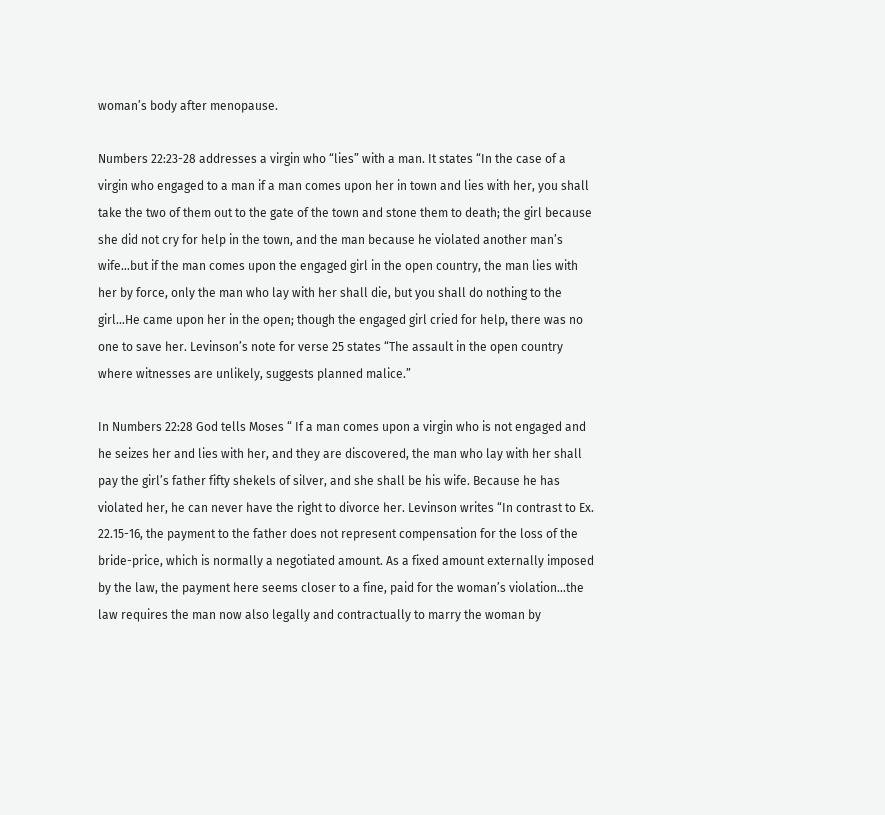woman’s body after menopause.

Numbers 22:23-28 addresses a virgin who “lies” with a man. It states “In the case of a virgin who engaged to a man if a man comes upon her in town and lies with her, you shall take the two of them out to the gate of the town and stone them to death; the girl because she did not cry for help in the town, and the man because he violated another man’s wife…but if the man comes upon the engaged girl in the open country, the man lies with her by force, only the man who lay with her shall die, but you shall do nothing to the girl…He came upon her in the open; though the engaged girl cried for help, there was no one to save her. Levinson’s note for verse 25 states “The assault in the open country where witnesses are unlikely, suggests planned malice.”

In Numbers 22:28 God tells Moses “ If a man comes upon a virgin who is not engaged and he seizes her and lies with her, and they are discovered, the man who lay with her shall pay the girl’s father fifty shekels of silver, and she shall be his wife. Because he has violated her, he can never have the right to divorce her. Levinson writes “In contrast to Ex. 22.15-16, the payment to the father does not represent compensation for the loss of the bride-price, which is normally a negotiated amount. As a fixed amount externally imposed by the law, the payment here seems closer to a fine, paid for the woman’s violation…the law requires the man now also legally and contractually to marry the woman by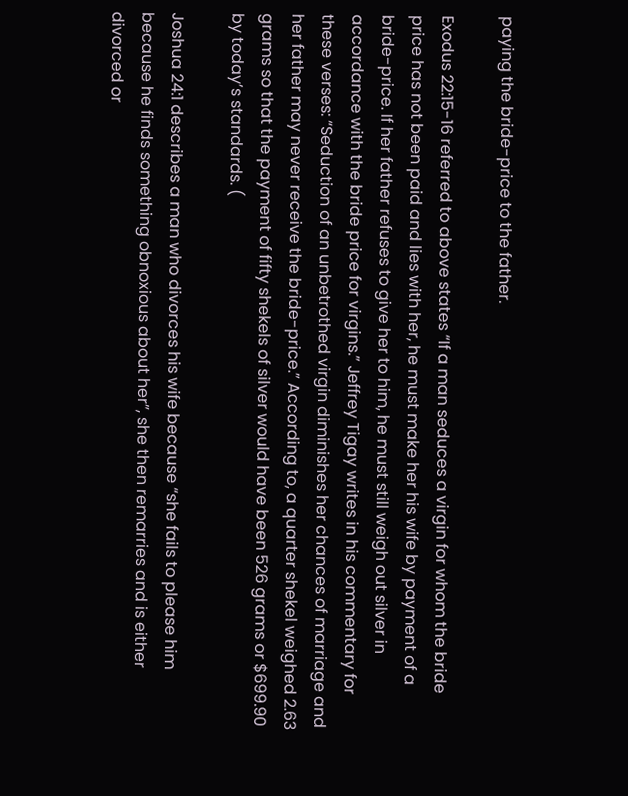paying the bride-price to the father.

Exodus 22:15-16 referred to above states “If a man seduces a virgin for whom the bride price has not been paid and lies with her, he must make her his wife by payment of a bride-price. If her father refuses to give her to him, he must still weigh out silver in accordance with the bride price for virgins.” Jeffrey Tigay writes in his commentary for these verses: “Seduction of an unbetrothed virgin diminishes her chances of marriage and her father may never receive the bride-price.” According to, a quarter shekel weighed 2.63 grams so that the payment of fifty shekels of silver would have been 526 grams or $699.90 by today’s standards. (

Joshua 24:1 describes a man who divorces his wife because “she fails to please him because he finds something obnoxious about her”, she then remarries and is either divorced or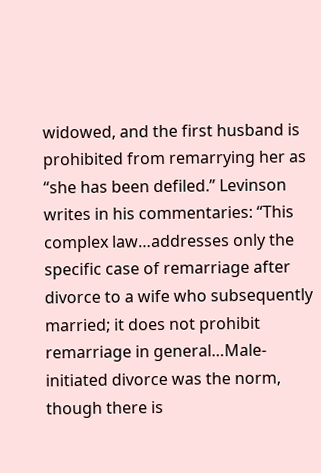widowed, and the first husband is prohibited from remarrying her as “she has been defiled.” Levinson writes in his commentaries: “This complex law…addresses only the specific case of remarriage after divorce to a wife who subsequently married; it does not prohibit remarriage in general…Male-initiated divorce was the norm, though there is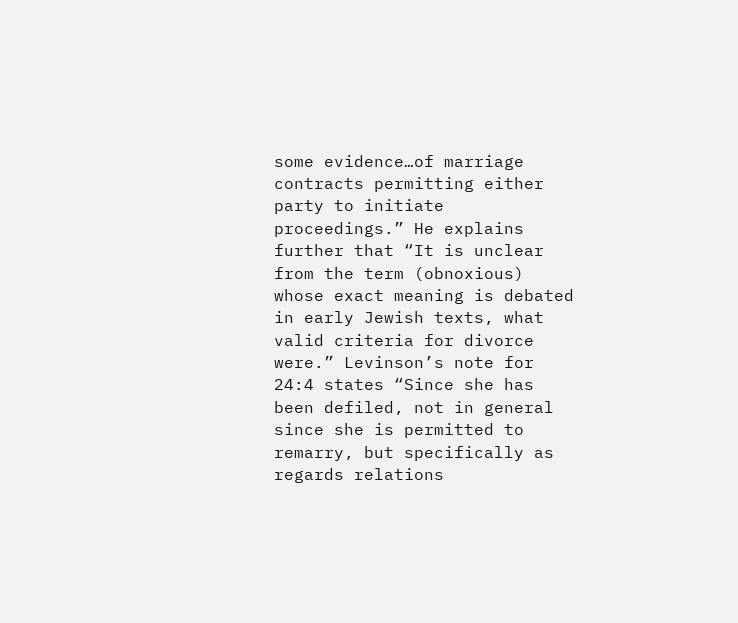some evidence…of marriage contracts permitting either party to initiate proceedings.” He explains further that “It is unclear from the term (obnoxious) whose exact meaning is debated in early Jewish texts, what valid criteria for divorce were.” Levinson’s note for 24:4 states “Since she has been defiled, not in general since she is permitted to remarry, but specifically as regards relations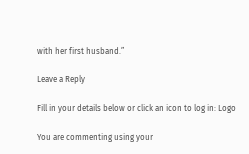with her first husband.”

Leave a Reply

Fill in your details below or click an icon to log in: Logo

You are commenting using your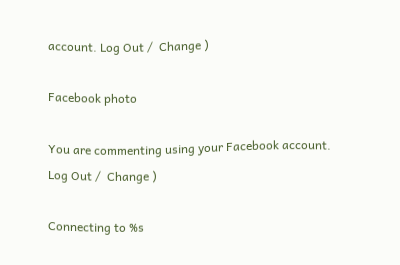account. Log Out /  Change )

Facebook photo

You are commenting using your Facebook account. Log Out /  Change )

Connecting to %s